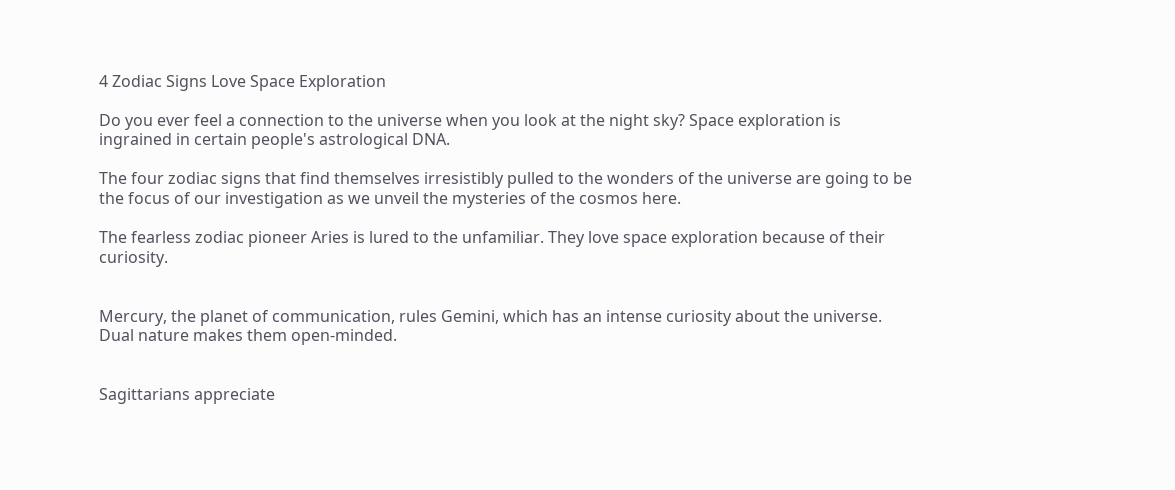4 Zodiac Signs Love Space Exploration

Do you ever feel a connection to the universe when you look at the night sky? Space exploration is ingrained in certain people's astrological DNA.

The four zodiac signs that find themselves irresistibly pulled to the wonders of the universe are going to be the focus of our investigation as we unveil the mysteries of the cosmos here.

The fearless zodiac pioneer Aries is lured to the unfamiliar. They love space exploration because of their curiosity.


Mercury, the planet of communication, rules Gemini, which has an intense curiosity about the universe. Dual nature makes them open-minded.


Sagittarians appreciate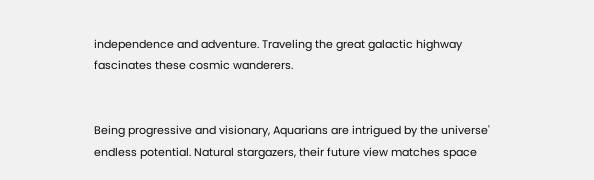independence and adventure. Traveling the great galactic highway fascinates these cosmic wanderers.


Being progressive and visionary, Aquarians are intrigued by the universe' endless potential. Natural stargazers, their future view matches space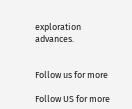exploration advances.


Follow us for more

Follow US for more